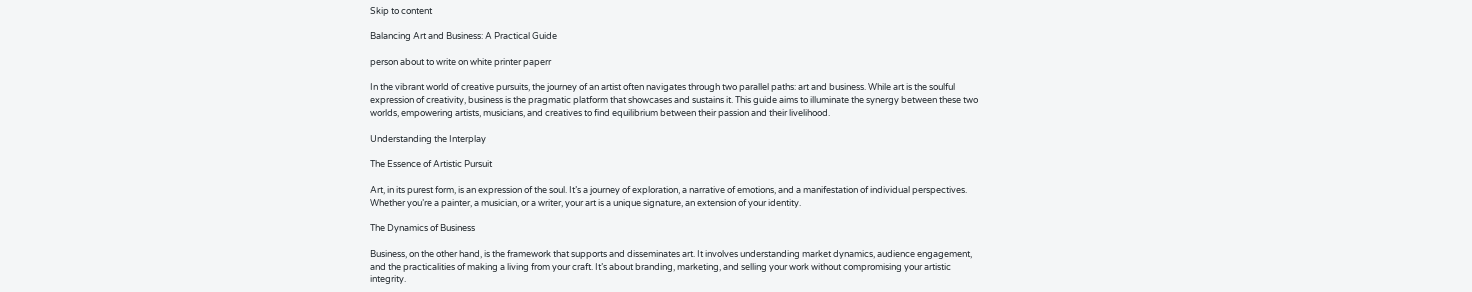Skip to content

Balancing Art and Business: A Practical Guide

person about to write on white printer paperr

In the vibrant world of creative pursuits, the journey of an artist often navigates through two parallel paths: art and business. While art is the soulful expression of creativity, business is the pragmatic platform that showcases and sustains it. This guide aims to illuminate the synergy between these two worlds, empowering artists, musicians, and creatives to find equilibrium between their passion and their livelihood.

Understanding the Interplay

The Essence of Artistic Pursuit

Art, in its purest form, is an expression of the soul. It’s a journey of exploration, a narrative of emotions, and a manifestation of individual perspectives. Whether you’re a painter, a musician, or a writer, your art is a unique signature, an extension of your identity.

The Dynamics of Business

Business, on the other hand, is the framework that supports and disseminates art. It involves understanding market dynamics, audience engagement, and the practicalities of making a living from your craft. It’s about branding, marketing, and selling your work without compromising your artistic integrity.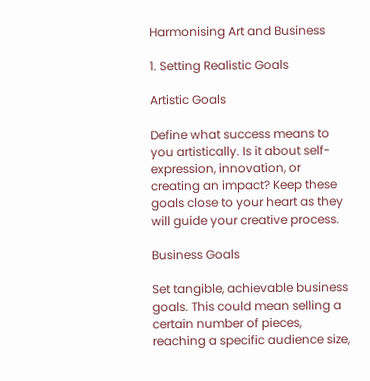Harmonising Art and Business

1. Setting Realistic Goals

Artistic Goals

Define what success means to you artistically. Is it about self-expression, innovation, or creating an impact? Keep these goals close to your heart as they will guide your creative process.

Business Goals

Set tangible, achievable business goals. This could mean selling a certain number of pieces, reaching a specific audience size,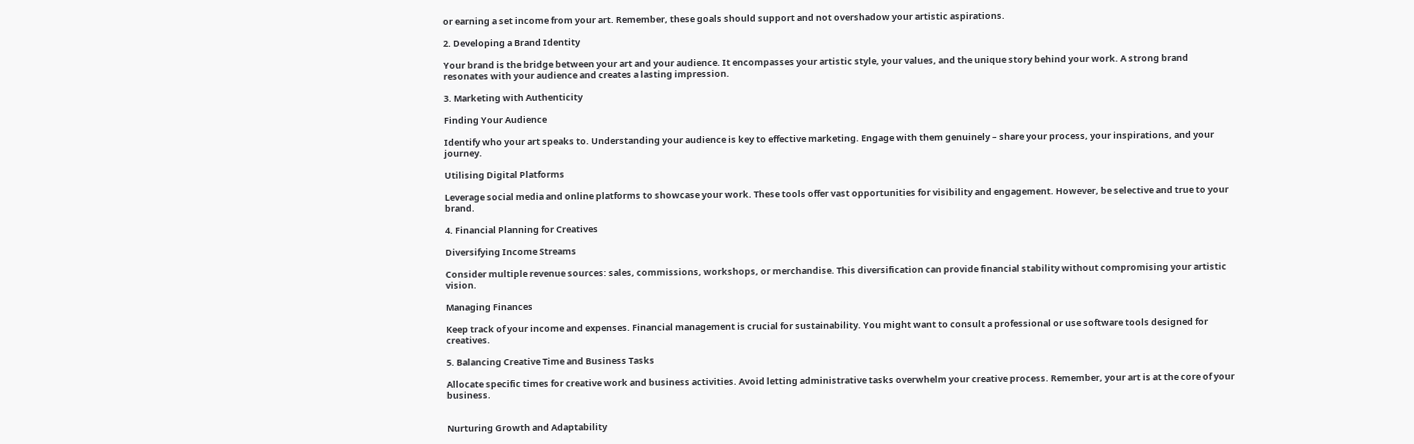or earning a set income from your art. Remember, these goals should support and not overshadow your artistic aspirations.

2. Developing a Brand Identity

Your brand is the bridge between your art and your audience. It encompasses your artistic style, your values, and the unique story behind your work. A strong brand resonates with your audience and creates a lasting impression.

3. Marketing with Authenticity

Finding Your Audience

Identify who your art speaks to. Understanding your audience is key to effective marketing. Engage with them genuinely – share your process, your inspirations, and your journey.

Utilising Digital Platforms

Leverage social media and online platforms to showcase your work. These tools offer vast opportunities for visibility and engagement. However, be selective and true to your brand.

4. Financial Planning for Creatives

Diversifying Income Streams

Consider multiple revenue sources: sales, commissions, workshops, or merchandise. This diversification can provide financial stability without compromising your artistic vision.

Managing Finances

Keep track of your income and expenses. Financial management is crucial for sustainability. You might want to consult a professional or use software tools designed for creatives.

5. Balancing Creative Time and Business Tasks

Allocate specific times for creative work and business activities. Avoid letting administrative tasks overwhelm your creative process. Remember, your art is at the core of your business.


Nurturing Growth and Adaptability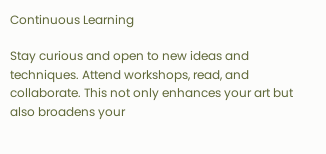Continuous Learning

Stay curious and open to new ideas and techniques. Attend workshops, read, and collaborate. This not only enhances your art but also broadens your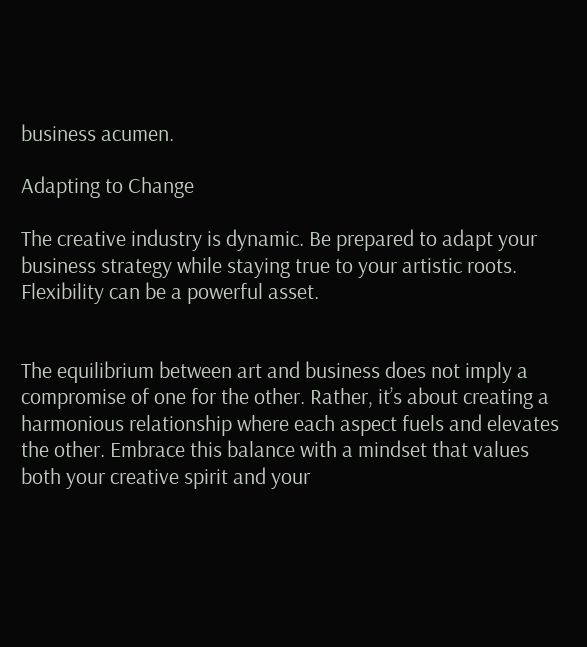business acumen.

Adapting to Change

The creative industry is dynamic. Be prepared to adapt your business strategy while staying true to your artistic roots. Flexibility can be a powerful asset.


The equilibrium between art and business does not imply a compromise of one for the other. Rather, it’s about creating a harmonious relationship where each aspect fuels and elevates the other. Embrace this balance with a mindset that values both your creative spirit and your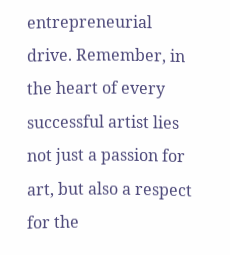entrepreneurial drive. Remember, in the heart of every successful artist lies not just a passion for art, but also a respect for the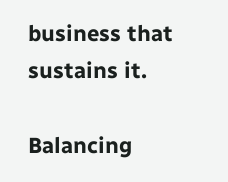business that sustains it.

Balancing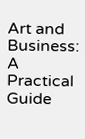Art and Business: A Practical Guide